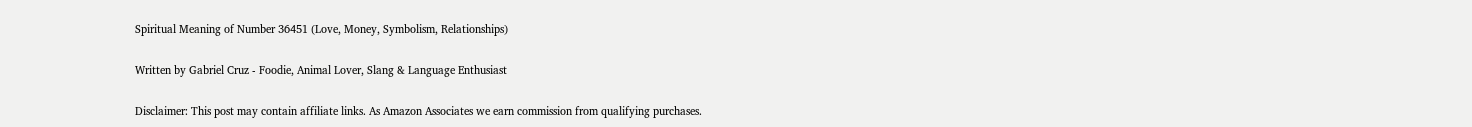Spiritual Meaning of Number 36451 (Love, Money, Symbolism, Relationships)

Written by Gabriel Cruz - Foodie, Animal Lover, Slang & Language Enthusiast

Disclaimer: This post may contain affiliate links. As Amazon Associates we earn commission from qualifying purchases.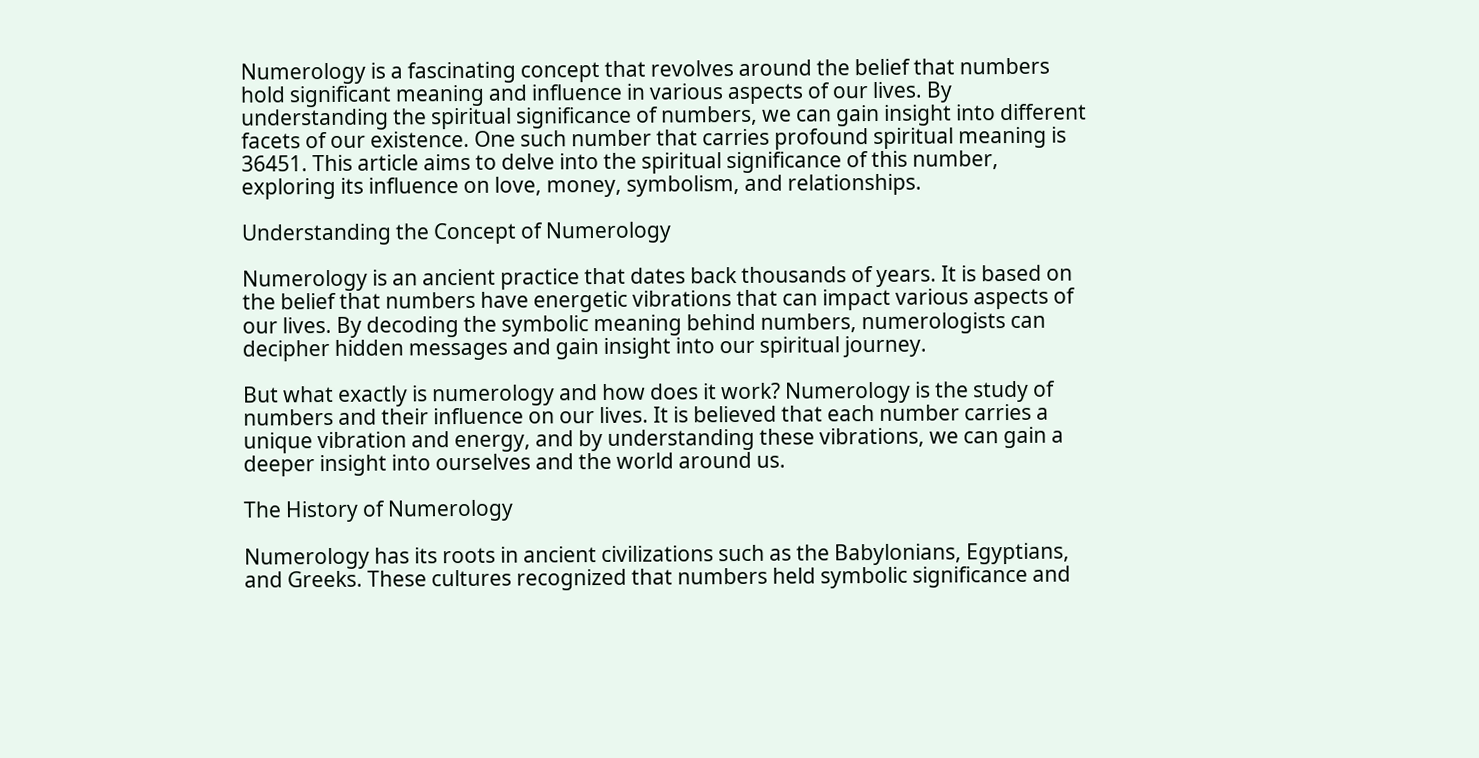Numerology is a fascinating concept that revolves around the belief that numbers hold significant meaning and influence in various aspects of our lives. By understanding the spiritual significance of numbers, we can gain insight into different facets of our existence. One such number that carries profound spiritual meaning is 36451. This article aims to delve into the spiritual significance of this number, exploring its influence on love, money, symbolism, and relationships.

Understanding the Concept of Numerology

Numerology is an ancient practice that dates back thousands of years. It is based on the belief that numbers have energetic vibrations that can impact various aspects of our lives. By decoding the symbolic meaning behind numbers, numerologists can decipher hidden messages and gain insight into our spiritual journey.

But what exactly is numerology and how does it work? Numerology is the study of numbers and their influence on our lives. It is believed that each number carries a unique vibration and energy, and by understanding these vibrations, we can gain a deeper insight into ourselves and the world around us.

The History of Numerology

Numerology has its roots in ancient civilizations such as the Babylonians, Egyptians, and Greeks. These cultures recognized that numbers held symbolic significance and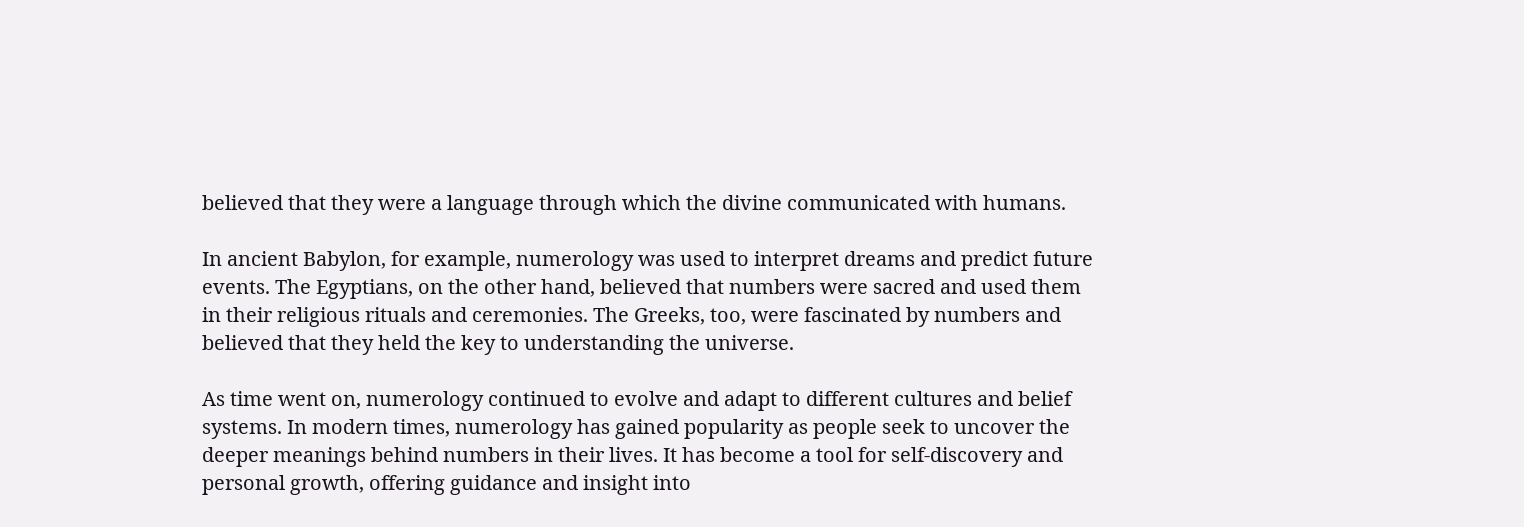believed that they were a language through which the divine communicated with humans.

In ancient Babylon, for example, numerology was used to interpret dreams and predict future events. The Egyptians, on the other hand, believed that numbers were sacred and used them in their religious rituals and ceremonies. The Greeks, too, were fascinated by numbers and believed that they held the key to understanding the universe.

As time went on, numerology continued to evolve and adapt to different cultures and belief systems. In modern times, numerology has gained popularity as people seek to uncover the deeper meanings behind numbers in their lives. It has become a tool for self-discovery and personal growth, offering guidance and insight into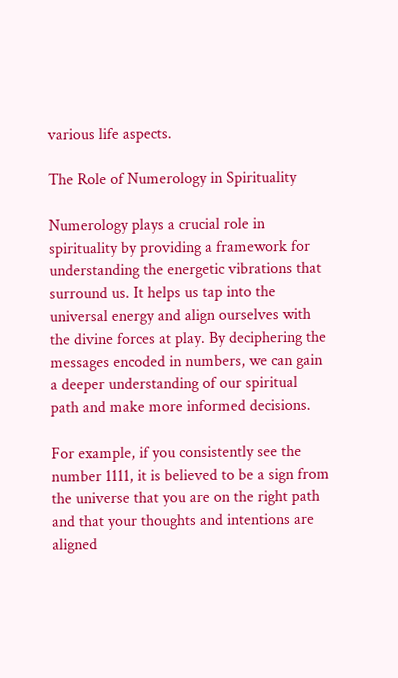various life aspects.

The Role of Numerology in Spirituality

Numerology plays a crucial role in spirituality by providing a framework for understanding the energetic vibrations that surround us. It helps us tap into the universal energy and align ourselves with the divine forces at play. By deciphering the messages encoded in numbers, we can gain a deeper understanding of our spiritual path and make more informed decisions.

For example, if you consistently see the number 1111, it is believed to be a sign from the universe that you are on the right path and that your thoughts and intentions are aligned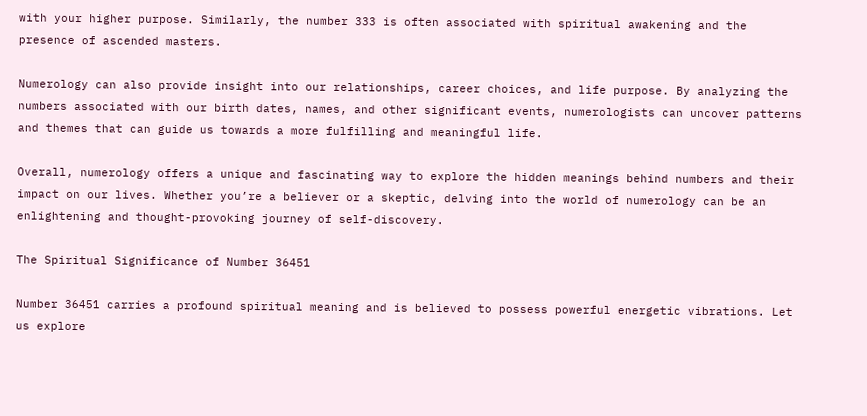with your higher purpose. Similarly, the number 333 is often associated with spiritual awakening and the presence of ascended masters.

Numerology can also provide insight into our relationships, career choices, and life purpose. By analyzing the numbers associated with our birth dates, names, and other significant events, numerologists can uncover patterns and themes that can guide us towards a more fulfilling and meaningful life.

Overall, numerology offers a unique and fascinating way to explore the hidden meanings behind numbers and their impact on our lives. Whether you’re a believer or a skeptic, delving into the world of numerology can be an enlightening and thought-provoking journey of self-discovery.

The Spiritual Significance of Number 36451

Number 36451 carries a profound spiritual meaning and is believed to possess powerful energetic vibrations. Let us explore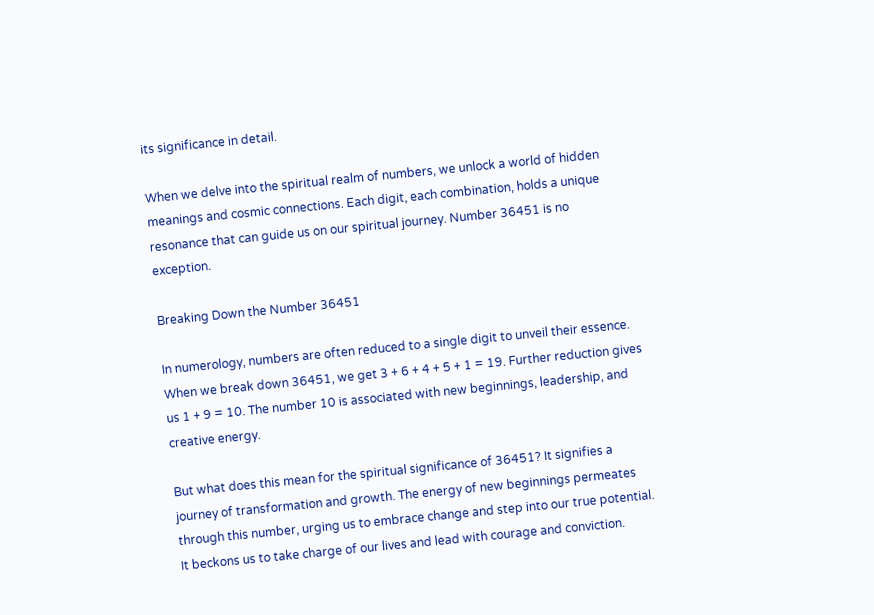its significance in detail.

When we delve into the spiritual realm of numbers, we unlock a world of hidden meanings and cosmic connections. Each digit, each combination, holds a unique resonance that can guide us on our spiritual journey. Number 36451 is no exception.

Breaking Down the Number 36451

In numerology, numbers are often reduced to a single digit to unveil their essence. When we break down 36451, we get 3 + 6 + 4 + 5 + 1 = 19. Further reduction gives us 1 + 9 = 10. The number 10 is associated with new beginnings, leadership, and creative energy.

But what does this mean for the spiritual significance of 36451? It signifies a journey of transformation and growth. The energy of new beginnings permeates through this number, urging us to embrace change and step into our true potential. It beckons us to take charge of our lives and lead with courage and conviction.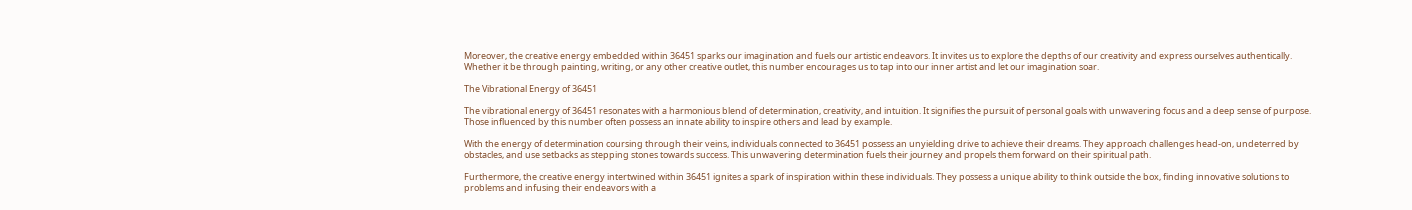Moreover, the creative energy embedded within 36451 sparks our imagination and fuels our artistic endeavors. It invites us to explore the depths of our creativity and express ourselves authentically. Whether it be through painting, writing, or any other creative outlet, this number encourages us to tap into our inner artist and let our imagination soar.

The Vibrational Energy of 36451

The vibrational energy of 36451 resonates with a harmonious blend of determination, creativity, and intuition. It signifies the pursuit of personal goals with unwavering focus and a deep sense of purpose. Those influenced by this number often possess an innate ability to inspire others and lead by example.

With the energy of determination coursing through their veins, individuals connected to 36451 possess an unyielding drive to achieve their dreams. They approach challenges head-on, undeterred by obstacles, and use setbacks as stepping stones towards success. This unwavering determination fuels their journey and propels them forward on their spiritual path.

Furthermore, the creative energy intertwined within 36451 ignites a spark of inspiration within these individuals. They possess a unique ability to think outside the box, finding innovative solutions to problems and infusing their endeavors with a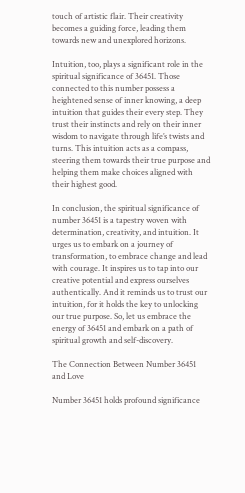touch of artistic flair. Their creativity becomes a guiding force, leading them towards new and unexplored horizons.

Intuition, too, plays a significant role in the spiritual significance of 36451. Those connected to this number possess a heightened sense of inner knowing, a deep intuition that guides their every step. They trust their instincts and rely on their inner wisdom to navigate through life’s twists and turns. This intuition acts as a compass, steering them towards their true purpose and helping them make choices aligned with their highest good.

In conclusion, the spiritual significance of number 36451 is a tapestry woven with determination, creativity, and intuition. It urges us to embark on a journey of transformation, to embrace change and lead with courage. It inspires us to tap into our creative potential and express ourselves authentically. And it reminds us to trust our intuition, for it holds the key to unlocking our true purpose. So, let us embrace the energy of 36451 and embark on a path of spiritual growth and self-discovery.

The Connection Between Number 36451 and Love

Number 36451 holds profound significance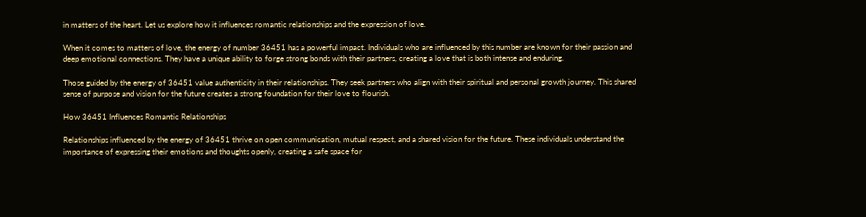in matters of the heart. Let us explore how it influences romantic relationships and the expression of love.

When it comes to matters of love, the energy of number 36451 has a powerful impact. Individuals who are influenced by this number are known for their passion and deep emotional connections. They have a unique ability to forge strong bonds with their partners, creating a love that is both intense and enduring.

Those guided by the energy of 36451 value authenticity in their relationships. They seek partners who align with their spiritual and personal growth journey. This shared sense of purpose and vision for the future creates a strong foundation for their love to flourish.

How 36451 Influences Romantic Relationships

Relationships influenced by the energy of 36451 thrive on open communication, mutual respect, and a shared vision for the future. These individuals understand the importance of expressing their emotions and thoughts openly, creating a safe space for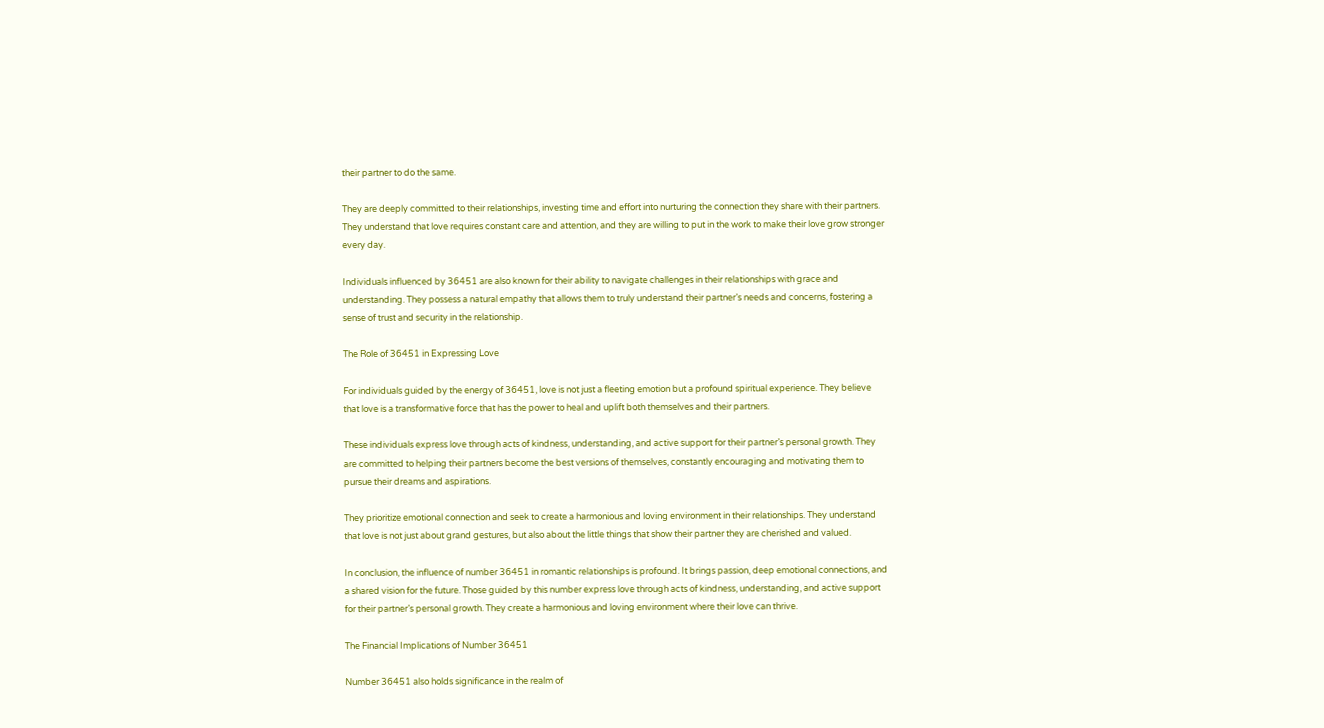their partner to do the same.

They are deeply committed to their relationships, investing time and effort into nurturing the connection they share with their partners. They understand that love requires constant care and attention, and they are willing to put in the work to make their love grow stronger every day.

Individuals influenced by 36451 are also known for their ability to navigate challenges in their relationships with grace and understanding. They possess a natural empathy that allows them to truly understand their partner’s needs and concerns, fostering a sense of trust and security in the relationship.

The Role of 36451 in Expressing Love

For individuals guided by the energy of 36451, love is not just a fleeting emotion but a profound spiritual experience. They believe that love is a transformative force that has the power to heal and uplift both themselves and their partners.

These individuals express love through acts of kindness, understanding, and active support for their partner’s personal growth. They are committed to helping their partners become the best versions of themselves, constantly encouraging and motivating them to pursue their dreams and aspirations.

They prioritize emotional connection and seek to create a harmonious and loving environment in their relationships. They understand that love is not just about grand gestures, but also about the little things that show their partner they are cherished and valued.

In conclusion, the influence of number 36451 in romantic relationships is profound. It brings passion, deep emotional connections, and a shared vision for the future. Those guided by this number express love through acts of kindness, understanding, and active support for their partner’s personal growth. They create a harmonious and loving environment where their love can thrive.

The Financial Implications of Number 36451

Number 36451 also holds significance in the realm of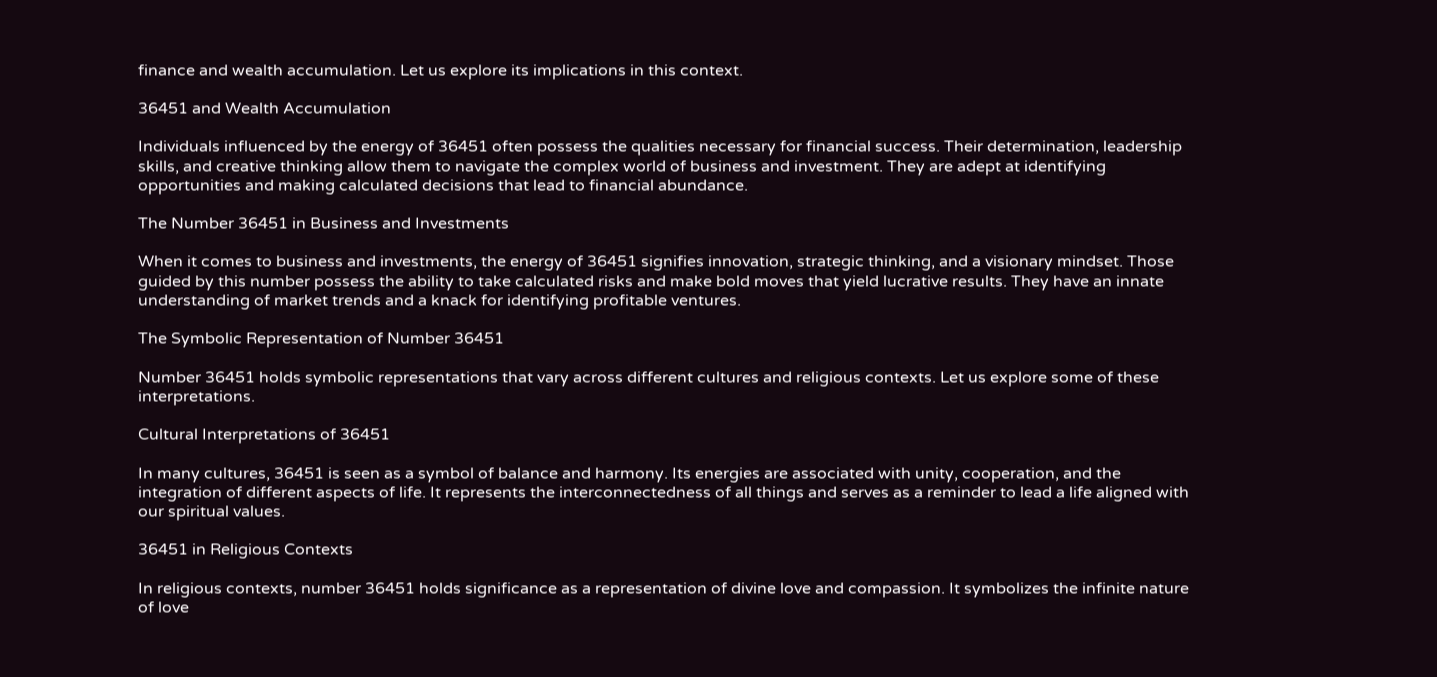finance and wealth accumulation. Let us explore its implications in this context.

36451 and Wealth Accumulation

Individuals influenced by the energy of 36451 often possess the qualities necessary for financial success. Their determination, leadership skills, and creative thinking allow them to navigate the complex world of business and investment. They are adept at identifying opportunities and making calculated decisions that lead to financial abundance.

The Number 36451 in Business and Investments

When it comes to business and investments, the energy of 36451 signifies innovation, strategic thinking, and a visionary mindset. Those guided by this number possess the ability to take calculated risks and make bold moves that yield lucrative results. They have an innate understanding of market trends and a knack for identifying profitable ventures.

The Symbolic Representation of Number 36451

Number 36451 holds symbolic representations that vary across different cultures and religious contexts. Let us explore some of these interpretations.

Cultural Interpretations of 36451

In many cultures, 36451 is seen as a symbol of balance and harmony. Its energies are associated with unity, cooperation, and the integration of different aspects of life. It represents the interconnectedness of all things and serves as a reminder to lead a life aligned with our spiritual values.

36451 in Religious Contexts

In religious contexts, number 36451 holds significance as a representation of divine love and compassion. It symbolizes the infinite nature of love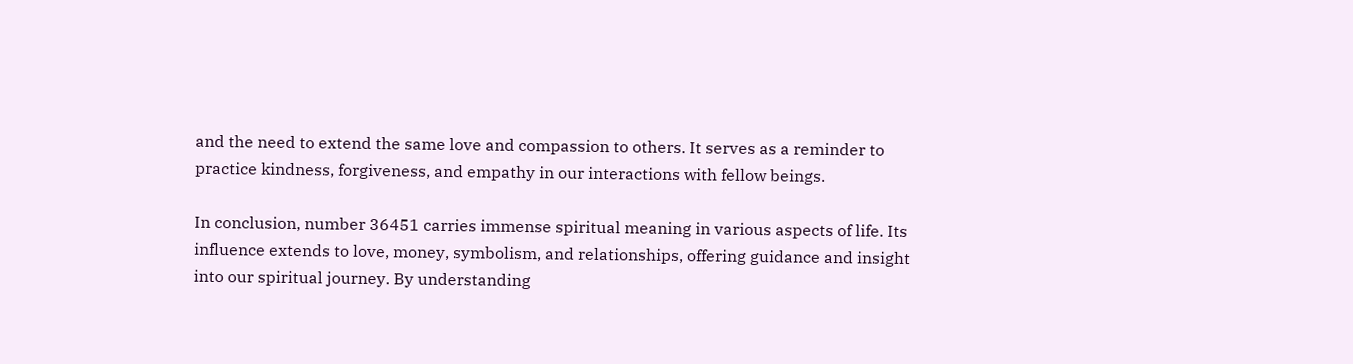and the need to extend the same love and compassion to others. It serves as a reminder to practice kindness, forgiveness, and empathy in our interactions with fellow beings.

In conclusion, number 36451 carries immense spiritual meaning in various aspects of life. Its influence extends to love, money, symbolism, and relationships, offering guidance and insight into our spiritual journey. By understanding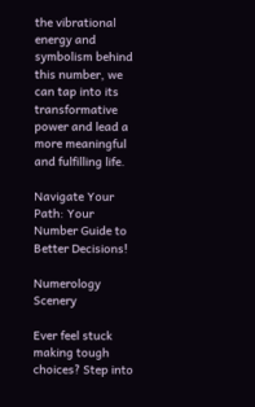the vibrational energy and symbolism behind this number, we can tap into its transformative power and lead a more meaningful and fulfilling life.

Navigate Your Path: Your Number Guide to Better Decisions!

Numerology Scenery

Ever feel stuck making tough choices? Step into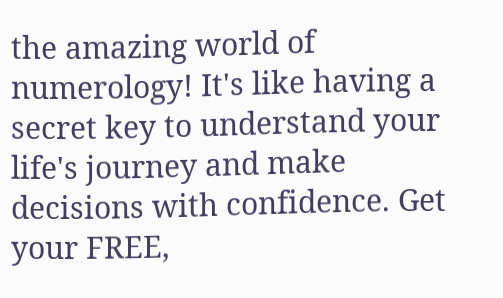the amazing world of numerology! It's like having a secret key to understand your life's journey and make decisions with confidence. Get your FREE,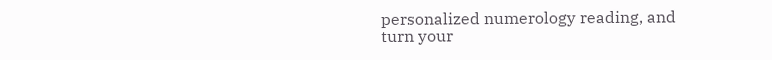personalized numerology reading, and turn your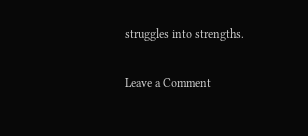struggles into strengths.

Leave a Comment